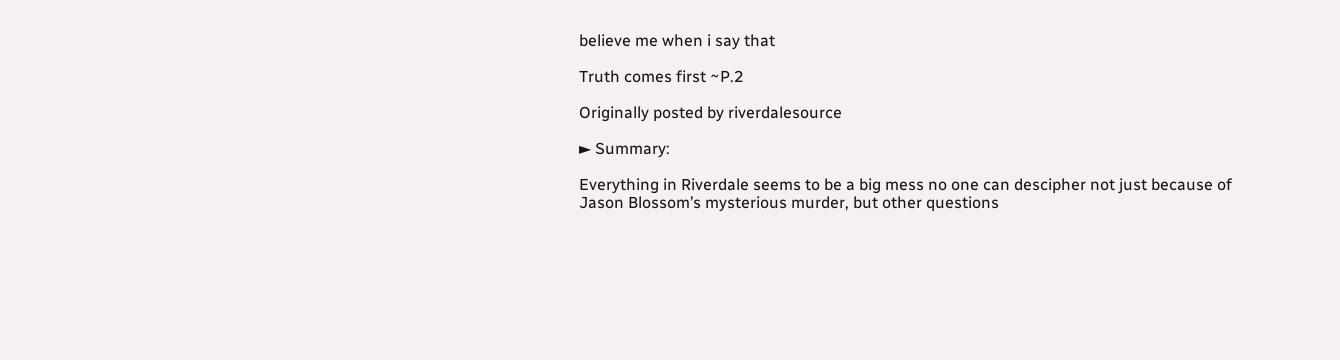believe me when i say that

Truth comes first ~P.2

Originally posted by riverdalesource

► Summary:

Everything in Riverdale seems to be a big mess no one can descipher not just because of Jason Blossom’s mysterious murder, but other questions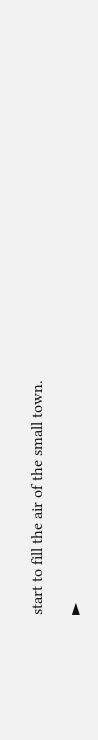start to fill the air of the small town.

►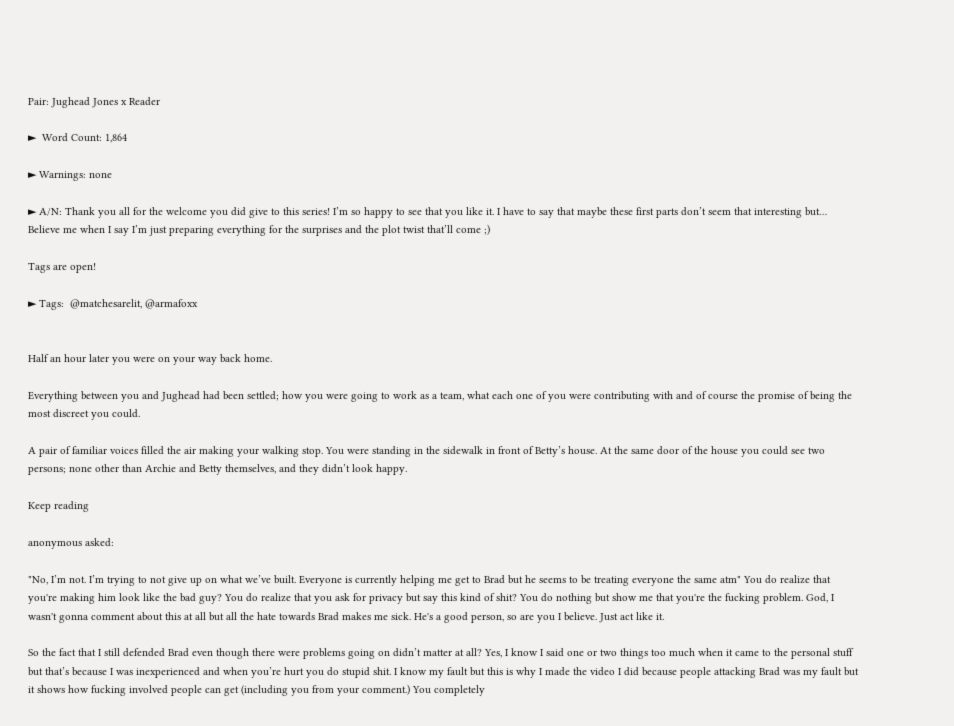Pair: Jughead Jones x Reader

►  Word Count: 1,864

► Warnings: none

► A/N: Thank you all for the welcome you did give to this series! I’m so happy to see that you like it. I have to say that maybe these first parts don’t seem that interesting but… Believe me when I say I’m just preparing everything for the surprises and the plot twist that’ll come ;)

Tags are open!

► Tags:  @matchesarelit, @armafoxx


Half an hour later you were on your way back home.

Everything between you and Jughead had been settled; how you were going to work as a team, what each one of you were contributing with and of course the promise of being the most discreet you could.

A pair of familiar voices filled the air making your walking stop. You were standing in the sidewalk in front of Betty’s house. At the same door of the house you could see two persons; none other than Archie and Betty themselves, and they didn’t look happy.

Keep reading

anonymous asked:

"No, I’m not. I’m trying to not give up on what we’ve built. Everyone is currently helping me get to Brad but he seems to be treating everyone the same atm" You do realize that you're making him look like the bad guy? You do realize that you ask for privacy but say this kind of shit? You do nothing but show me that you're the fucking problem. God, I wasn't gonna comment about this at all but all the hate towards Brad makes me sick. He's a good person, so are you I believe. Just act like it.

So the fact that I still defended Brad even though there were problems going on didn’t matter at all? Yes, I know I said one or two things too much when it came to the personal stuff but that’s because I was inexperienced and when you’re hurt you do stupid shit. I know my fault but this is why I made the video I did because people attacking Brad was my fault but it shows how fucking involved people can get (including you from your comment.) You completely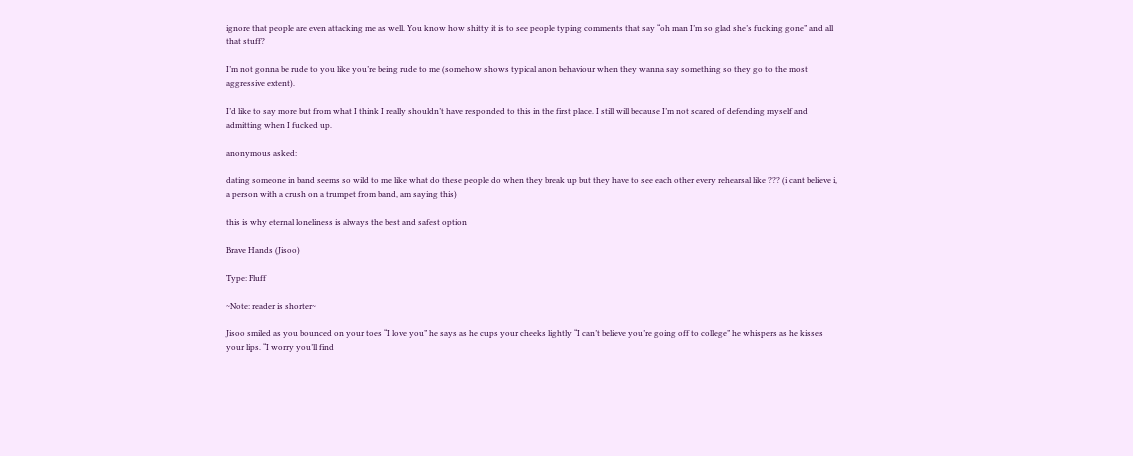ignore that people are even attacking me as well. You know how shitty it is to see people typing comments that say “oh man I’m so glad she’s fucking gone” and all that stuff?

I’m not gonna be rude to you like you’re being rude to me (somehow shows typical anon behaviour when they wanna say something so they go to the most aggressive extent).

I’d like to say more but from what I think I really shouldn’t have responded to this in the first place. I still will because I’m not scared of defending myself and admitting when I fucked up.

anonymous asked:

dating someone in band seems so wild to me like what do these people do when they break up but they have to see each other every rehearsal like ??? (i cant believe i, a person with a crush on a trumpet from band, am saying this)

this is why eternal loneliness is always the best and safest option

Brave Hands (Jisoo)

Type: Fluff

~Note: reader is shorter~

Jisoo smiled as you bounced on your toes “I love you” he says as he cups your cheeks lightly “I can’t believe you’re going off to college” he whispers as he kisses your lips. “I worry you’ll find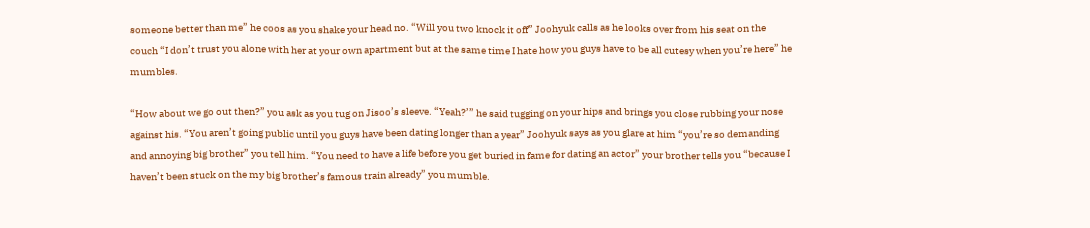someone better than me” he coos as you shake your head no. “Will you two knock it off” Joohyuk calls as he looks over from his seat on the couch “I don’t trust you alone with her at your own apartment but at the same time I hate how you guys have to be all cutesy when you’re here” he mumbles.

“How about we go out then?” you ask as you tug on Jisoo’s sleeve. “Yeah?’” he said tugging on your hips and brings you close rubbing your nose against his. “You aren’t going public until you guys have been dating longer than a year” Joohyuk says as you glare at him “you’re so demanding and annoying big brother” you tell him. “You need to have a life before you get buried in fame for dating an actor” your brother tells you “because I haven’t been stuck on the my big brother’s famous train already” you mumble.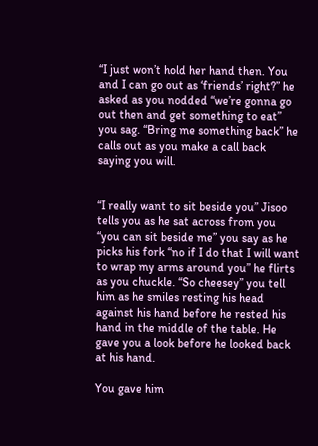“I just won’t hold her hand then. You and I can go out as ‘friends’ right?” he asked as you nodded “we’re gonna go out then and get something to eat” you sag. “Bring me something back” he calls out as you make a call back saying you will.


“I really want to sit beside you” Jisoo tells you as he sat across from you “you can sit beside me” you say as he picks his fork “no if I do that I will want to wrap my arms around you” he flirts as you chuckle. “So cheesey” you tell him as he smiles resting his head against his hand before he rested his hand in the middle of the table. He gave you a look before he looked back at his hand.

You gave him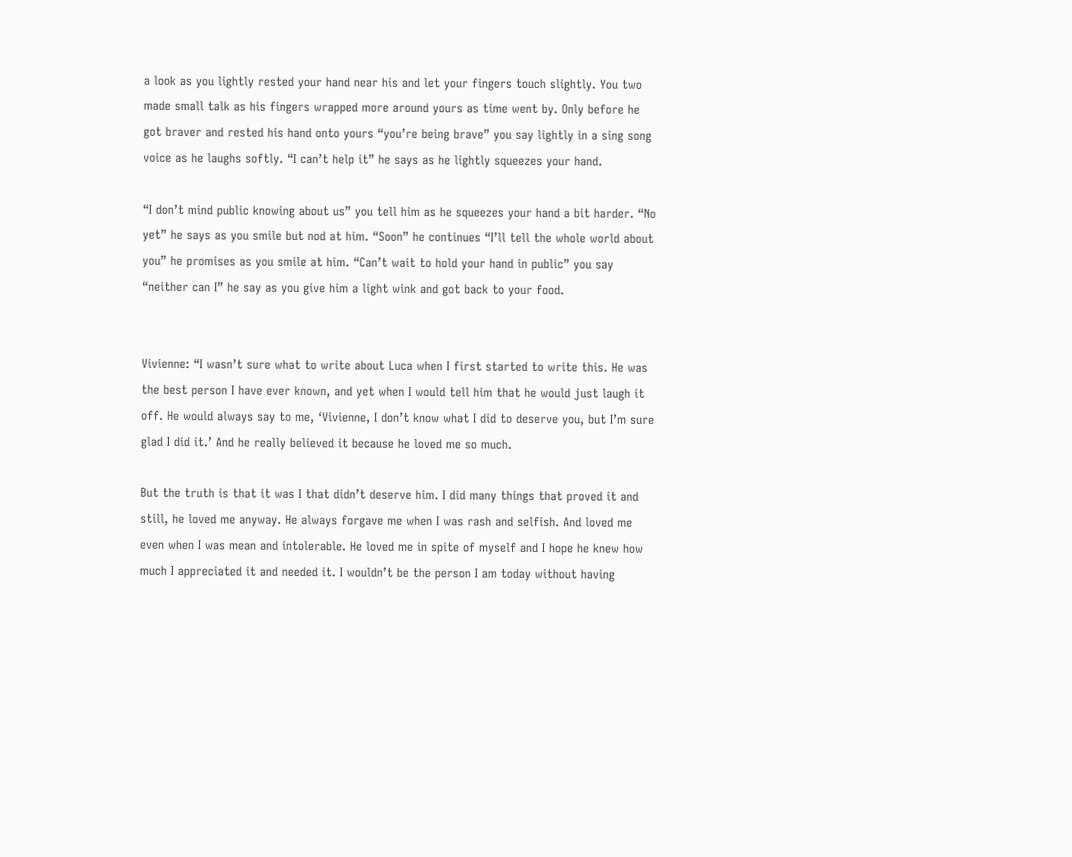a look as you lightly rested your hand near his and let your fingers touch slightly. You two made small talk as his fingers wrapped more around yours as time went by. Only before he got braver and rested his hand onto yours “you’re being brave” you say lightly in a sing song voice as he laughs softly. “I can’t help it” he says as he lightly squeezes your hand.

“I don’t mind public knowing about us” you tell him as he squeezes your hand a bit harder. “No yet” he says as you smile but nod at him. “Soon” he continues “I’ll tell the whole world about you” he promises as you smile at him. “Can’t wait to hold your hand in public” you say “neither can I” he say as you give him a light wink and got back to your food.


Vivienne: “I wasn’t sure what to write about Luca when I first started to write this. He was the best person I have ever known, and yet when I would tell him that he would just laugh it off. He would always say to me, ‘Vivienne, I don’t know what I did to deserve you, but I’m sure glad I did it.’ And he really believed it because he loved me so much.

But the truth is that it was I that didn’t deserve him. I did many things that proved it and still, he loved me anyway. He always forgave me when I was rash and selfish. And loved me even when I was mean and intolerable. He loved me in spite of myself and I hope he knew how much I appreciated it and needed it. I wouldn’t be the person I am today without having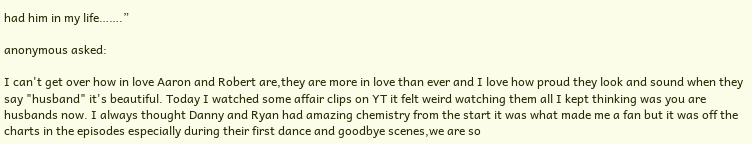had him in my life…….”

anonymous asked:

I can't get over how in love Aaron and Robert are,they are more in love than ever and I love how proud they look and sound when they say "husband" it's beautiful. Today I watched some affair clips on YT it felt weird watching them all I kept thinking was you are husbands now. I always thought Danny and Ryan had amazing chemistry from the start it was what made me a fan but it was off the charts in the episodes especially during their first dance and goodbye scenes,we are so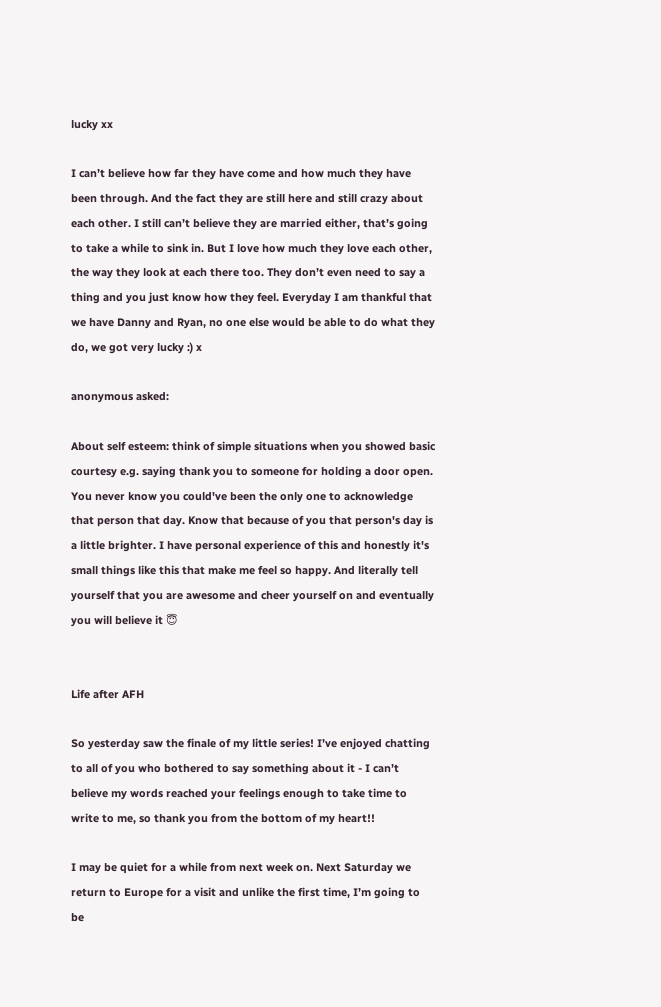lucky xx

I can’t believe how far they have come and how much they have been through. And the fact they are still here and still crazy about each other. I still can’t believe they are married either, that’s going to take a while to sink in. But I love how much they love each other, the way they look at each there too. They don’t even need to say a thing and you just know how they feel. Everyday I am thankful that we have Danny and Ryan, no one else would be able to do what they do, we got very lucky :) x

anonymous asked:

About self esteem: think of simple situations when you showed basic courtesy e.g. saying thank you to someone for holding a door open. You never know you could've been the only one to acknowledge that person that day. Know that because of you that person's day is a little brighter. I have personal experience of this and honestly it's small things like this that make me feel so happy. And literally tell yourself that you are awesome and cheer yourself on and eventually you will believe it 😇


Life after AFH

So yesterday saw the finale of my little series! I’ve enjoyed chatting to all of you who bothered to say something about it - I can’t believe my words reached your feelings enough to take time to write to me, so thank you from the bottom of my heart!!

I may be quiet for a while from next week on. Next Saturday we return to Europe for a visit and unlike the first time, I’m going to be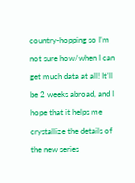country-hopping so I’m not sure how/when I can get much data at all! It’ll be 2 weeks abroad, and I hope that it helps me crystallize the details of the new series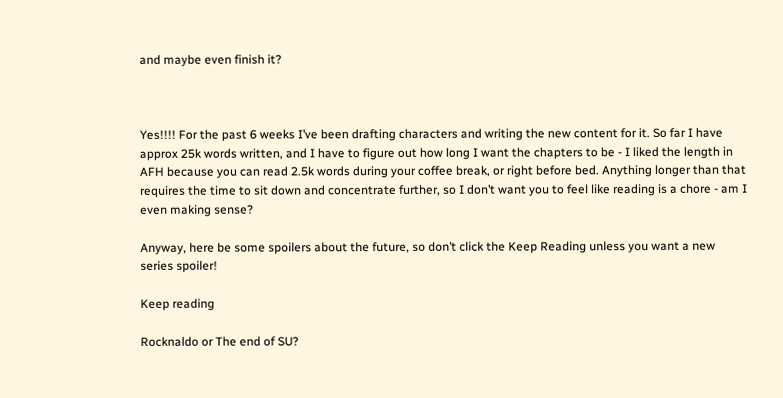and maybe even finish it?



Yes!!!! For the past 6 weeks I’ve been drafting characters and writing the new content for it. So far I have approx 25k words written, and I have to figure out how long I want the chapters to be - I liked the length in AFH because you can read 2.5k words during your coffee break, or right before bed. Anything longer than that requires the time to sit down and concentrate further, so I don’t want you to feel like reading is a chore - am I even making sense?

Anyway, here be some spoilers about the future, so don’t click the Keep Reading unless you want a new series spoiler!

Keep reading

Rocknaldo or The end of SU?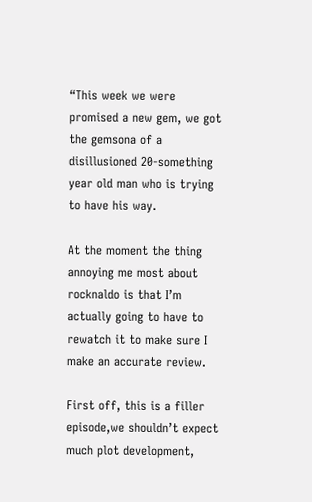“This week we were promised a new gem, we got the gemsona of a disillusioned 20-something year old man who is trying to have his way.

At the moment the thing annoying me most about rocknaldo is that I’m actually going to have to rewatch it to make sure I make an accurate review.

First off, this is a filler episode,we shouldn’t expect much plot development,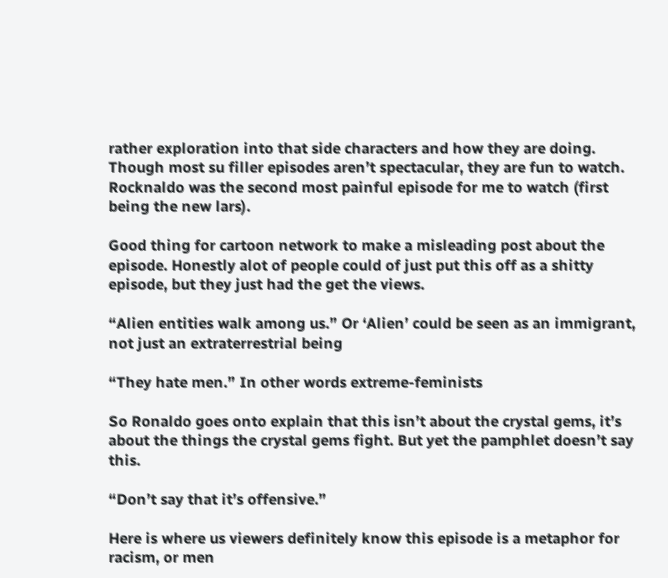rather exploration into that side characters and how they are doing. Though most su filler episodes aren’t spectacular, they are fun to watch. Rocknaldo was the second most painful episode for me to watch (first being the new lars).

Good thing for cartoon network to make a misleading post about the episode. Honestly alot of people could of just put this off as a shitty episode, but they just had the get the views.

“Alien entities walk among us.” Or ‘Alien’ could be seen as an immigrant, not just an extraterrestrial being

“They hate men.” In other words extreme-feminists

So Ronaldo goes onto explain that this isn’t about the crystal gems, it’s about the things the crystal gems fight. But yet the pamphlet doesn’t say this.

“Don’t say that it’s offensive.”

Here is where us viewers definitely know this episode is a metaphor for racism, or men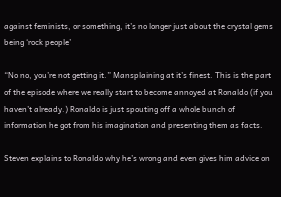against feminists, or something, it’s no longer just about the crystal gems being ‘rock people’

“No no, you’re not getting it.” Mansplaining at it’s finest. This is the part of the episode where we really start to become annoyed at Ronaldo (if you haven’t already.) Ronaldo is just spouting off a whole bunch of information he got from his imagination and presenting them as facts.

Steven explains to Ronaldo why he’s wrong and even gives him advice on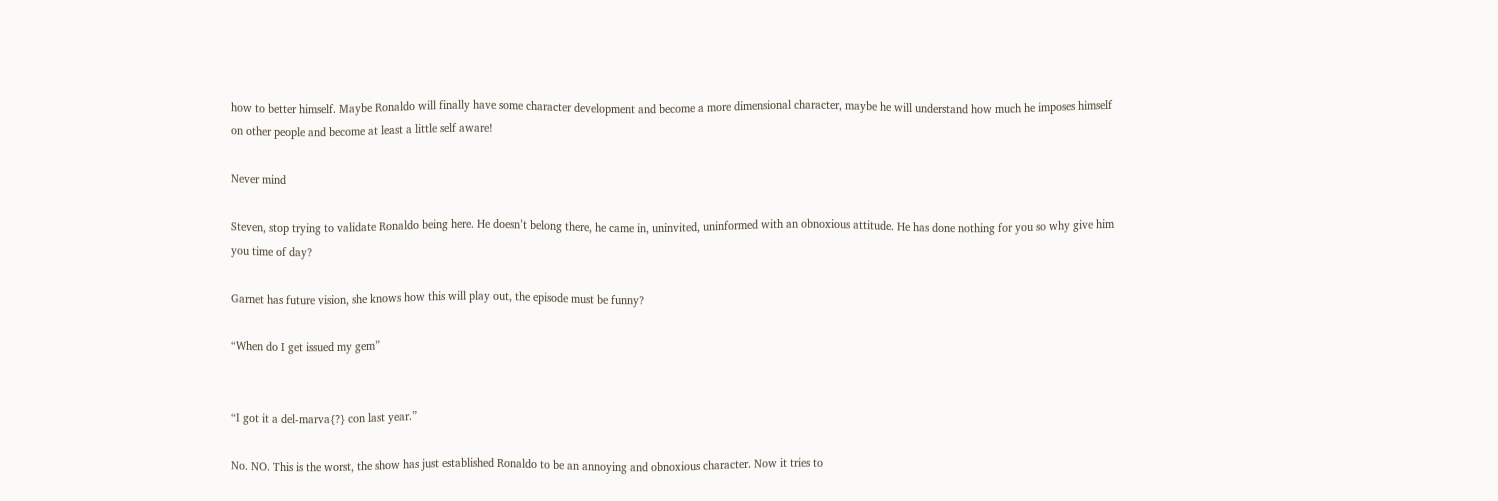how to better himself. Maybe Ronaldo will finally have some character development and become a more dimensional character, maybe he will understand how much he imposes himself on other people and become at least a little self aware!

Never mind

Steven, stop trying to validate Ronaldo being here. He doesn’t belong there, he came in, uninvited, uninformed with an obnoxious attitude. He has done nothing for you so why give him you time of day?

Garnet has future vision, she knows how this will play out, the episode must be funny?

“When do I get issued my gem”


“I got it a del-marva{?} con last year.”

No. NO. This is the worst, the show has just established Ronaldo to be an annoying and obnoxious character. Now it tries to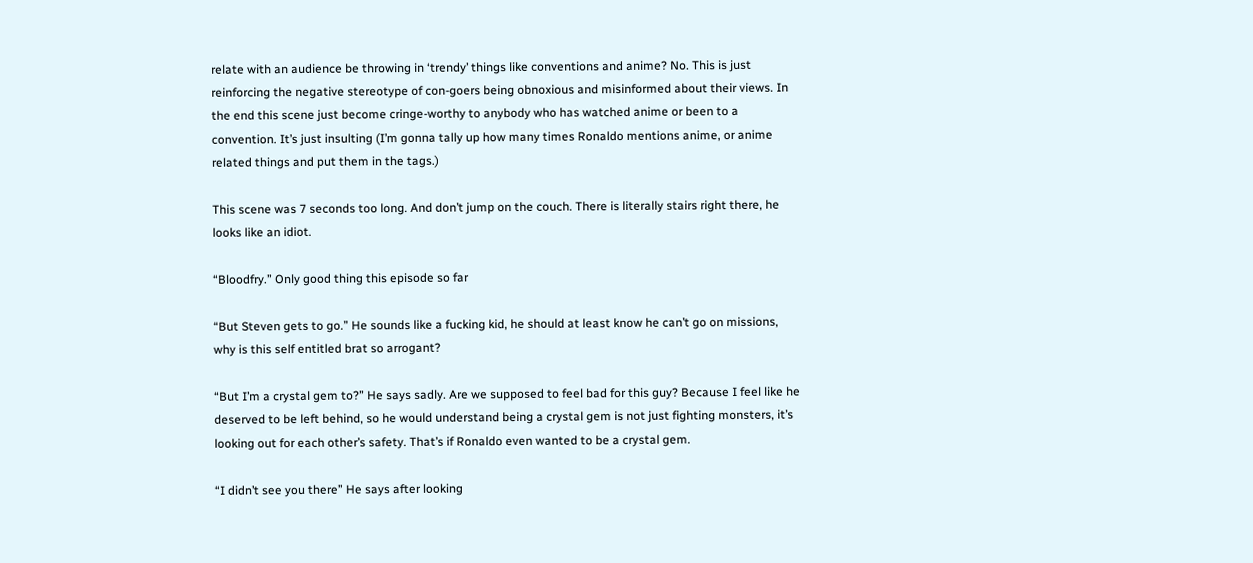relate with an audience be throwing in ‘trendy’ things like conventions and anime? No. This is just reinforcing the negative stereotype of con-goers being obnoxious and misinformed about their views. In the end this scene just become cringe-worthy to anybody who has watched anime or been to a convention. It’s just insulting (I’m gonna tally up how many times Ronaldo mentions anime, or anime related things and put them in the tags.)

This scene was 7 seconds too long. And don’t jump on the couch. There is literally stairs right there, he looks like an idiot.

“Bloodfry.” Only good thing this episode so far

“But Steven gets to go.” He sounds like a fucking kid, he should at least know he can’t go on missions, why is this self entitled brat so arrogant?

“But I’m a crystal gem to?” He says sadly. Are we supposed to feel bad for this guy? Because I feel like he deserved to be left behind, so he would understand being a crystal gem is not just fighting monsters, it’s looking out for each other’s safety. That’s if Ronaldo even wanted to be a crystal gem.

“I didn’t see you there” He says after looking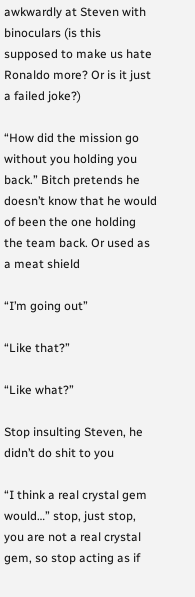awkwardly at Steven with binoculars (is this supposed to make us hate Ronaldo more? Or is it just a failed joke?)

“How did the mission go without you holding you back.” Bitch pretends he doesn’t know that he would of been the one holding the team back. Or used as a meat shield

“I’m going out”

“Like that?”

“Like what?”

Stop insulting Steven, he didn’t do shit to you

“I think a real crystal gem would…” stop, just stop, you are not a real crystal gem, so stop acting as if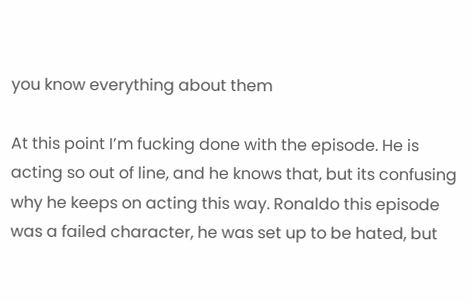you know everything about them

At this point I’m fucking done with the episode. He is acting so out of line, and he knows that, but its confusing why he keeps on acting this way. Ronaldo this episode was a failed character, he was set up to be hated, but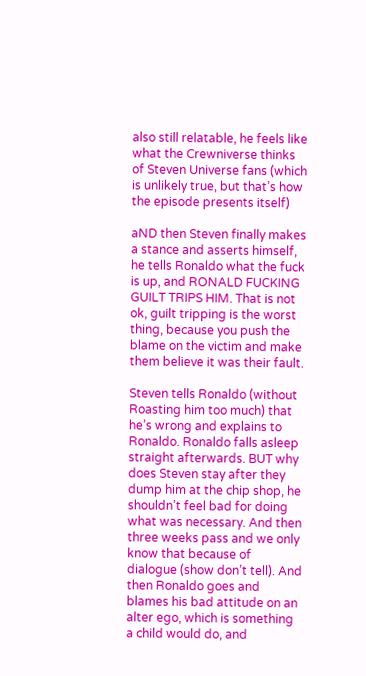also still relatable, he feels like what the Crewniverse thinks of Steven Universe fans (which is unlikely true, but that’s how the episode presents itself)

aND then Steven finally makes a stance and asserts himself, he tells Ronaldo what the fuck is up, and RONALD FUCKING GUILT TRIPS HIM. That is not ok, guilt tripping is the worst thing, because you push the blame on the victim and make them believe it was their fault.

Steven tells Ronaldo (without Roasting him too much) that he’s wrong and explains to Ronaldo. Ronaldo falls asleep straight afterwards. BUT why does Steven stay after they dump him at the chip shop, he shouldn’t feel bad for doing what was necessary. And then three weeks pass and we only know that because of dialogue (show don’t tell). And then Ronaldo goes and blames his bad attitude on an alter ego, which is something a child would do, and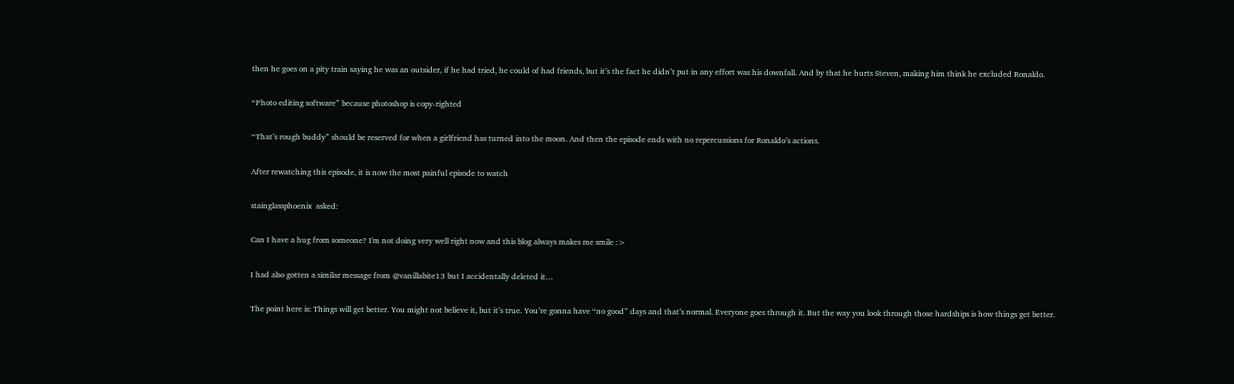then he goes on a pity train saying he was an outsider, if he had tried, he could of had friends, but it’s the fact he didn’t put in any effort was his downfall. And by that he hurts Steven, making him think he excluded Ronaldo.

“Photo editing software” because photoshop is copy-righted

“That’s rough buddy” should be reserved for when a girlfriend has turned into the moon. And then the episode ends with no repercussions for Ronaldo’s actions.

After rewatching this episode, it is now the most painful episode to watch

stainglassphoenix  asked:

Can I have a hug from someone? I'm not doing very well right now and this blog always makes me smile :>

I had also gotten a similar message from @vanillabite13 but I accidentally deleted it…

The point here is: Things will get better. You might not believe it, but it’s true. You’re gonna have “no good” days and that’s normal. Everyone goes through it. But the way you look through those hardships is how things get better.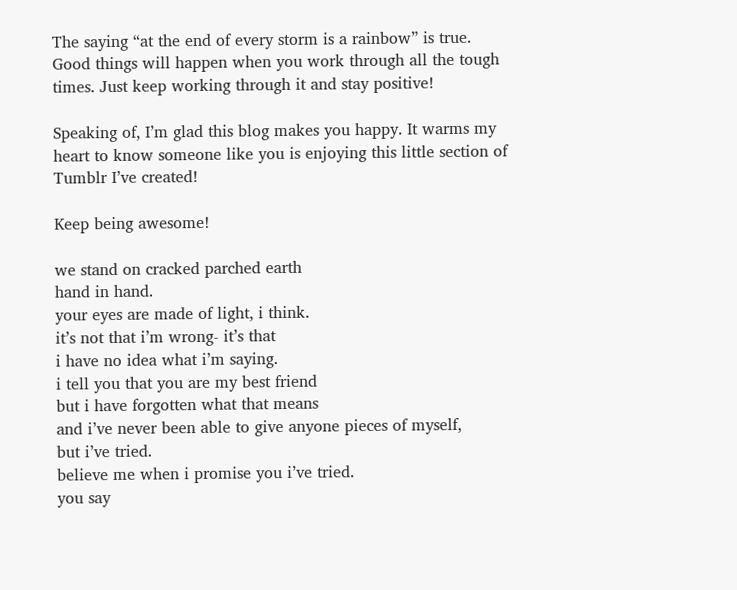The saying “at the end of every storm is a rainbow” is true. Good things will happen when you work through all the tough times. Just keep working through it and stay positive!

Speaking of, I’m glad this blog makes you happy. It warms my heart to know someone like you is enjoying this little section of Tumblr I’ve created!

Keep being awesome!

we stand on cracked parched earth
hand in hand.
your eyes are made of light, i think.
it’s not that i’m wrong- it’s that
i have no idea what i’m saying.
i tell you that you are my best friend
but i have forgotten what that means
and i’ve never been able to give anyone pieces of myself,
but i’ve tried.
believe me when i promise you i’ve tried.
you say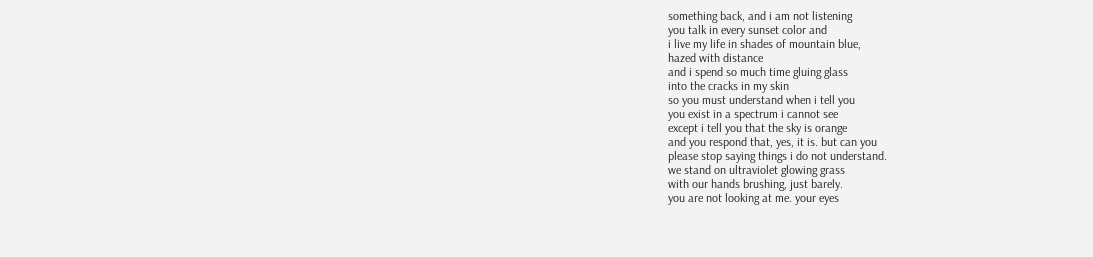something back, and i am not listening
you talk in every sunset color and
i live my life in shades of mountain blue,
hazed with distance
and i spend so much time gluing glass
into the cracks in my skin
so you must understand when i tell you
you exist in a spectrum i cannot see
except i tell you that the sky is orange
and you respond that, yes, it is. but can you
please stop saying things i do not understand.
we stand on ultraviolet glowing grass
with our hands brushing, just barely.
you are not looking at me. your eyes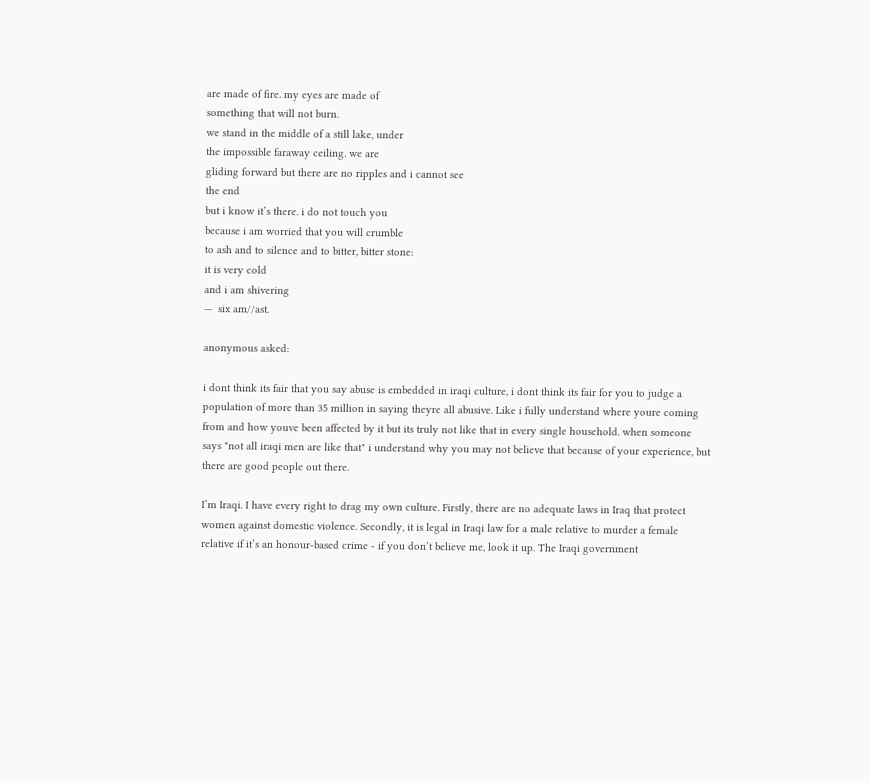are made of fire. my eyes are made of
something that will not burn.
we stand in the middle of a still lake, under
the impossible faraway ceiling. we are
gliding forward but there are no ripples and i cannot see
the end
but i know it’s there. i do not touch you
because i am worried that you will crumble
to ash and to silence and to bitter, bitter stone:
it is very cold
and i am shivering
—  six am//ast.

anonymous asked:

i dont think its fair that you say abuse is embedded in iraqi culture, i dont think its fair for you to judge a population of more than 35 million in saying theyre all abusive. Like i fully understand where youre coming from and how youve been affected by it but its truly not like that in every single household. when someone says "not all iraqi men are like that" i understand why you may not believe that because of your experience, but there are good people out there.

I’m Iraqi. I have every right to drag my own culture. Firstly, there are no adequate laws in Iraq that protect women against domestic violence. Secondly, it is legal in Iraqi law for a male relative to murder a female relative if it’s an honour-based crime - if you don’t believe me, look it up. The Iraqi government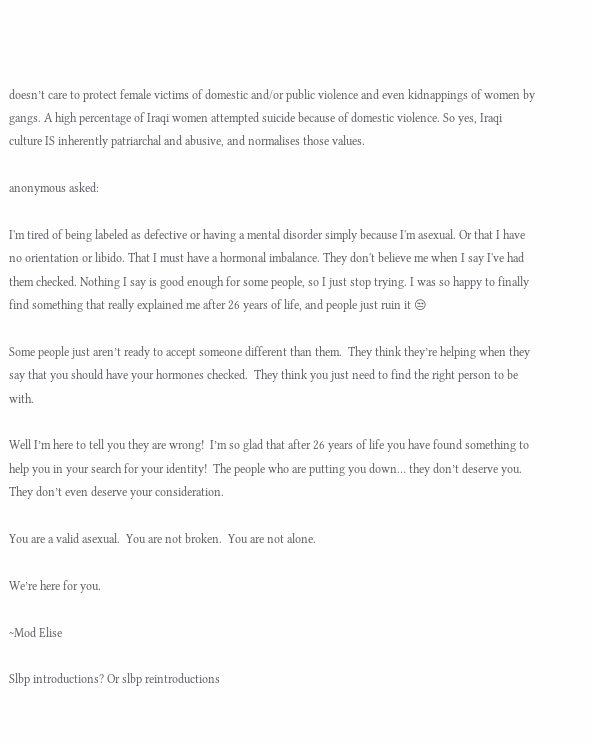doesn’t care to protect female victims of domestic and/or public violence and even kidnappings of women by gangs. A high percentage of Iraqi women attempted suicide because of domestic violence. So yes, Iraqi culture IS inherently patriarchal and abusive, and normalises those values.

anonymous asked:

I'm tired of being labeled as defective or having a mental disorder simply because I'm asexual. Or that I have no orientation or libido. That I must have a hormonal imbalance. They don't believe me when I say I've had them checked. Nothing I say is good enough for some people, so I just stop trying. I was so happy to finally find something that really explained me after 26 years of life, and people just ruin it 😒

Some people just aren’t ready to accept someone different than them.  They think they’re helping when they say that you should have your hormones checked.  They think you just need to find the right person to be with.

Well I’m here to tell you they are wrong!  I’m so glad that after 26 years of life you have found something to help you in your search for your identity!  The people who are putting you down… they don’t deserve you.  They don’t even deserve your consideration.

You are a valid asexual.  You are not broken.  You are not alone.

We’re here for you.

~Mod Elise

Slbp introductions? Or slbp reintroductions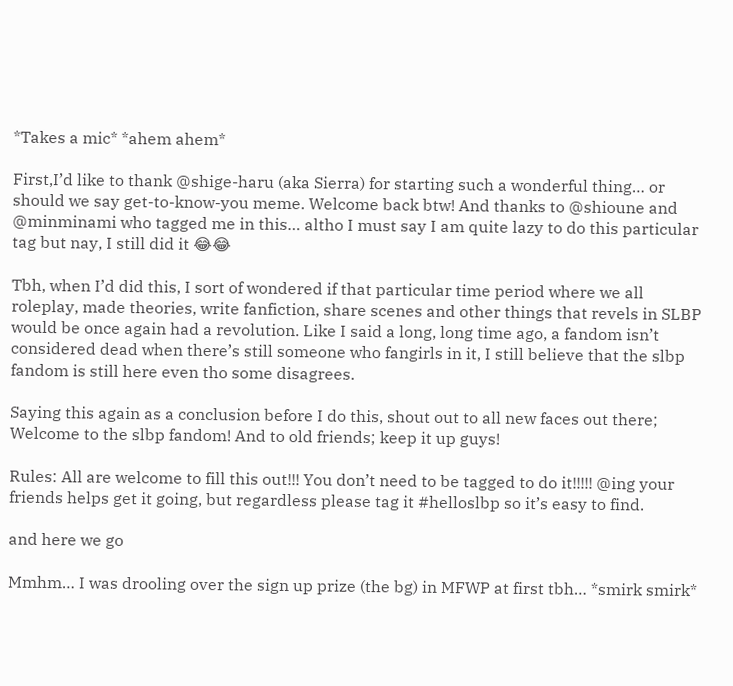*Takes a mic* *ahem ahem*

First,I’d like to thank @shige-haru (aka Sierra) for starting such a wonderful thing… or should we say get-to-know-you meme. Welcome back btw! And thanks to @shioune and @minminami who tagged me in this… altho I must say I am quite lazy to do this particular tag but nay, I still did it 😂😂

Tbh, when I’d did this, I sort of wondered if that particular time period where we all roleplay, made theories, write fanfiction, share scenes and other things that revels in SLBP would be once again had a revolution. Like I said a long, long time ago, a fandom isn’t considered dead when there’s still someone who fangirls in it, I still believe that the slbp fandom is still here even tho some disagrees.

Saying this again as a conclusion before I do this, shout out to all new faces out there; Welcome to the slbp fandom! And to old friends; keep it up guys!

Rules: All are welcome to fill this out!!! You don’t need to be tagged to do it!!!!! @ing your friends helps get it going, but regardless please tag it #helloslbp so it’s easy to find.

and here we go

Mmhm… I was drooling over the sign up prize (the bg) in MFWP at first tbh… *smirk smirk*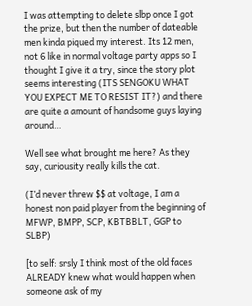I was attempting to delete slbp once I got the prize, but then the number of dateable men kinda piqued my interest. Its 12 men, not 6 like in normal voltage party apps so I thought I give it a try, since the story plot seems interesting (ITS SENGOKU WHAT YOU EXPECT ME TO RESIST IT?) and there are quite a amount of handsome guys laying around…

Well see what brought me here? As they say, curiousity really kills the cat.

(I’d never threw $$ at voltage, I am a honest non paid player from the beginning of MFWP, BMPP, SCP, KBTBBLT, GGP to SLBP)

[to self: srsly I think most of the old faces ALREADY knew what would happen when someone ask of my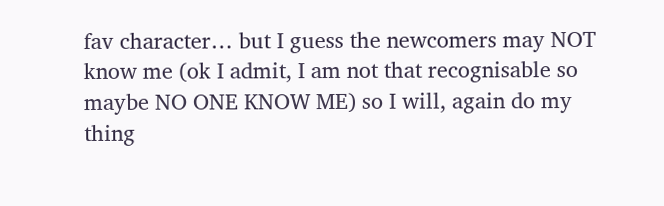fav character… but I guess the newcomers may NOT know me (ok I admit, I am not that recognisable so maybe NO ONE KNOW ME) so I will, again do my thing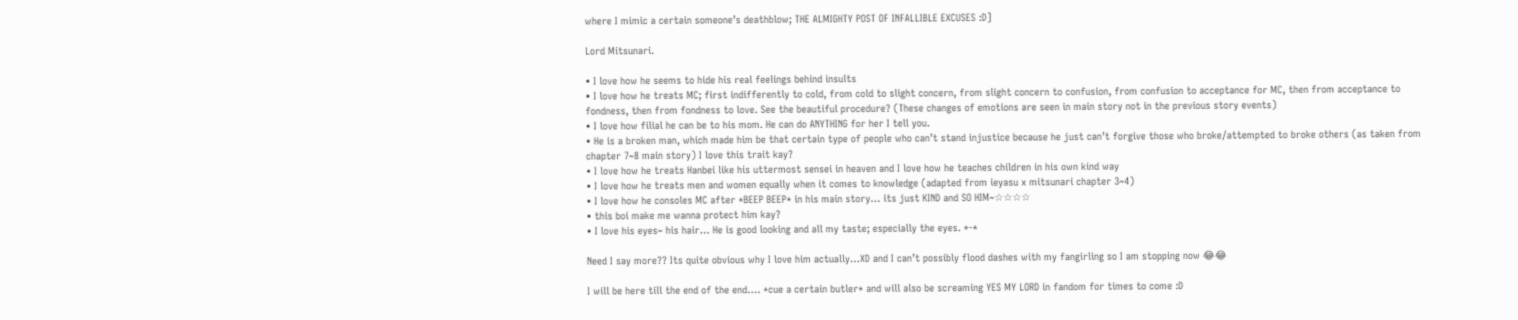where I mimic a certain someone’s deathblow; THE ALMIGHTY POST OF INFALLIBLE EXCUSES :D]

Lord Mitsunari.

• I love how he seems to hide his real feelings behind insults
• I love how he treats MC; first indifferently to cold, from cold to slight concern, from slight concern to confusion, from confusion to acceptance for MC, then from acceptance to fondness, then from fondness to love. See the beautiful procedure? (These changes of emotions are seen in main story not in the previous story events)
• I love how filial he can be to his mom. He can do ANYTHING for her I tell you.
• He is a broken man, which made him be that certain type of people who can’t stand injustice because he just can’t forgive those who broke/attempted to broke others (as taken from chapter 7~8 main story) I love this trait kay?
• I love how he treats Hanbei like his uttermost sensei in heaven and I love how he teaches children in his own kind way
• I love how he treats men and women equally when it comes to knowledge (adapted from ieyasu x mitsunari chapter 3~4)
• I love how he consoles MC after *BEEP BEEP* in his main story… its just KIND and SO HIM~☆☆☆☆
• this boi make me wanna protect him kay?
• I love his eyes~ his hair… He is good looking and all my taste; especially the eyes. *-*

Need I say more?? Its quite obvious why I love him actually…XD and I can’t possibly flood dashes with my fangirling so I am stopping now 😂😂

I will be here till the end of the end…. *cue a certain butler* and will also be screaming YES MY LORD in fandom for times to come :D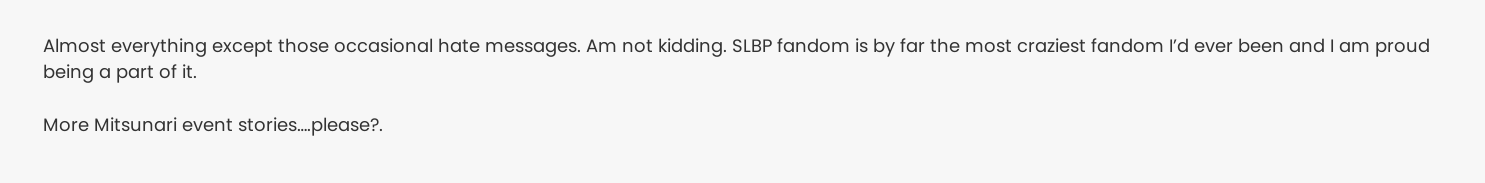Almost everything except those occasional hate messages. Am not kidding. SLBP fandom is by far the most craziest fandom I’d ever been and I am proud being a part of it.

More Mitsunari event stories….please?.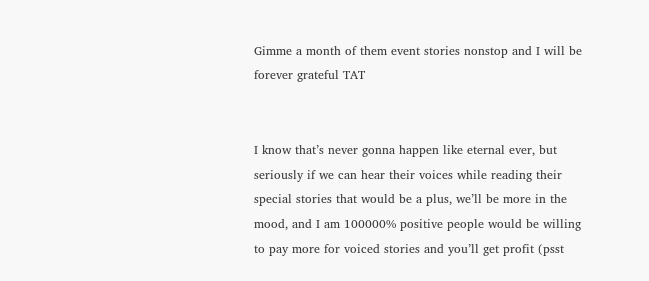Gimme a month of them event stories nonstop and I will be forever grateful TAT


I know that’s never gonna happen like eternal ever, but seriously if we can hear their voices while reading their special stories that would be a plus, we’ll be more in the mood, and I am 100000% positive people would be willing to pay more for voiced stories and you’ll get profit (psst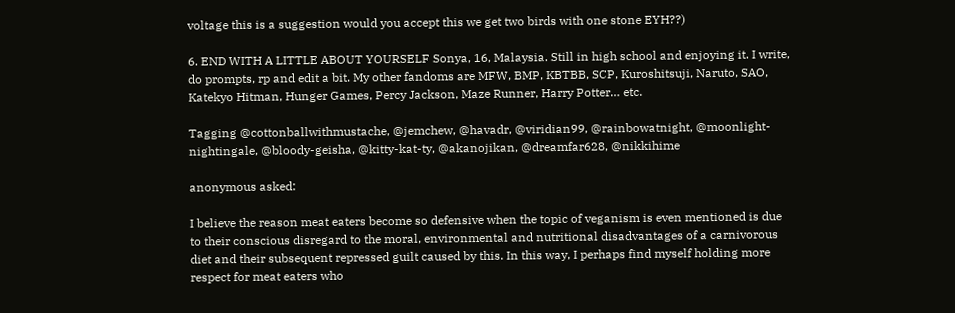voltage this is a suggestion would you accept this we get two birds with one stone EYH??)

6. END WITH A LITTLE ABOUT YOURSELF Sonya, 16, Malaysia. Still in high school and enjoying it. I write, do prompts, rp and edit a bit. My other fandoms are MFW, BMP, KBTBB, SCP, Kuroshitsuji, Naruto, SAO, Katekyo Hitman, Hunger Games, Percy Jackson, Maze Runner, Harry Potter… etc.

Tagging @cottonballwithmustache, @jemchew, @havadr, @viridian99, @rainbowatnight, @moonlight-nightingale, @bloody-geisha, @kitty-kat-ty, @akanojikan, @dreamfar628, @nikkihime

anonymous asked:

I believe the reason meat eaters become so defensive when the topic of veganism is even mentioned is due to their conscious disregard to the moral, environmental and nutritional disadvantages of a carnivorous diet and their subsequent repressed guilt caused by this. In this way, I perhaps find myself holding more respect for meat eaters who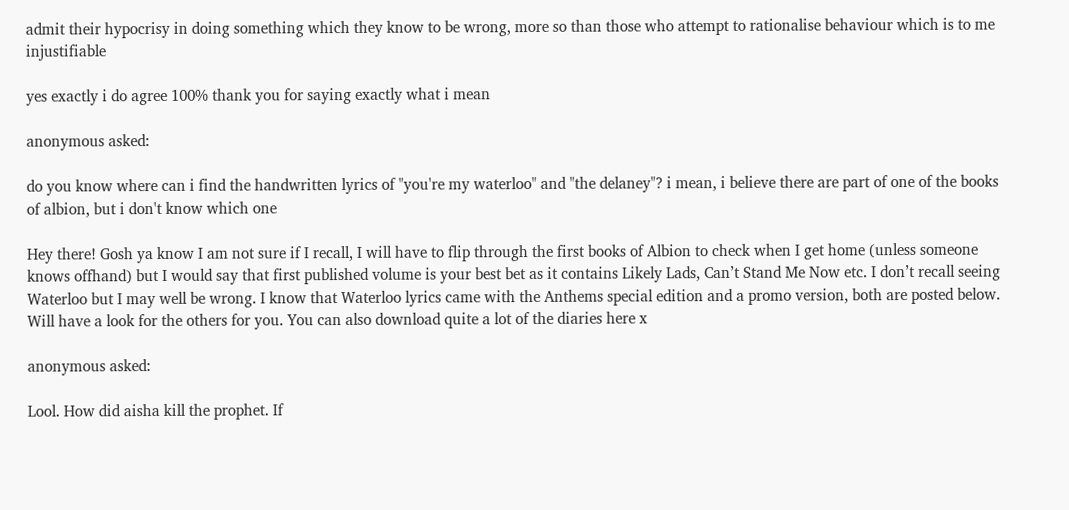admit their hypocrisy in doing something which they know to be wrong, more so than those who attempt to rationalise behaviour which is to me injustifiable

yes exactly i do agree 100% thank you for saying exactly what i mean

anonymous asked:

do you know where can i find the handwritten lyrics of "you're my waterloo" and "the delaney"? i mean, i believe there are part of one of the books of albion, but i don't know which one

Hey there! Gosh ya know I am not sure if I recall, I will have to flip through the first books of Albion to check when I get home (unless someone knows offhand) but I would say that first published volume is your best bet as it contains Likely Lads, Can’t Stand Me Now etc. I don’t recall seeing Waterloo but I may well be wrong. I know that Waterloo lyrics came with the Anthems special edition and a promo version, both are posted below. Will have a look for the others for you. You can also download quite a lot of the diaries here x

anonymous asked:

Lool. How did aisha kill the prophet. If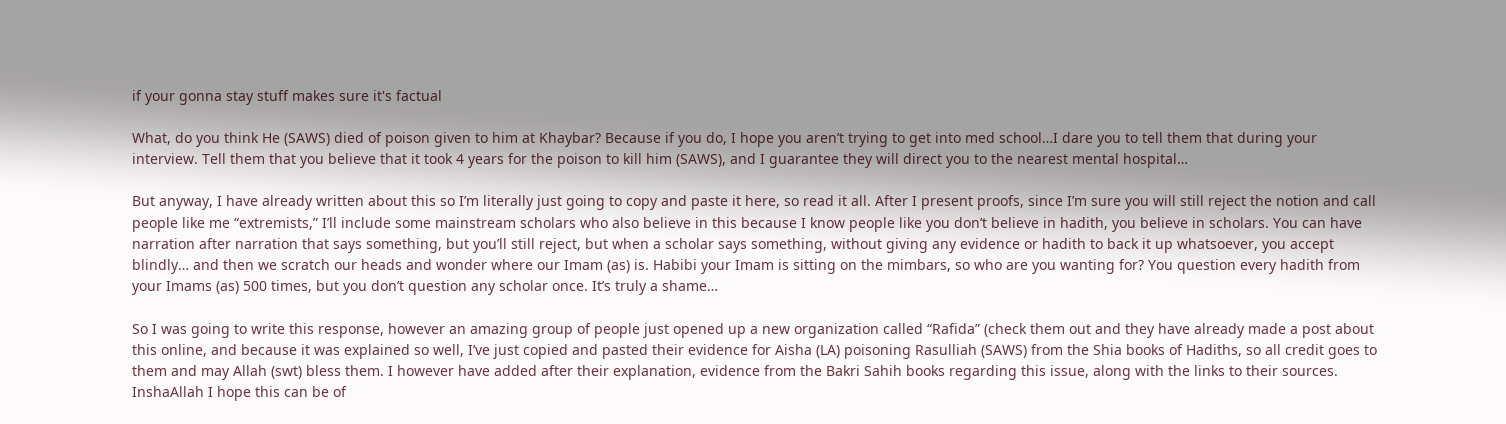if your gonna stay stuff makes sure it's factual

What, do you think He (SAWS) died of poison given to him at Khaybar? Because if you do, I hope you aren’t trying to get into med school…I dare you to tell them that during your interview. Tell them that you believe that it took 4 years for the poison to kill him (SAWS), and I guarantee they will direct you to the nearest mental hospital…

But anyway, I have already written about this so I’m literally just going to copy and paste it here, so read it all. After I present proofs, since I’m sure you will still reject the notion and call people like me “extremists,” I’ll include some mainstream scholars who also believe in this because I know people like you don’t believe in hadith, you believe in scholars. You can have narration after narration that says something, but you’ll still reject, but when a scholar says something, without giving any evidence or hadith to back it up whatsoever, you accept blindly… and then we scratch our heads and wonder where our Imam (as) is. Habibi your Imam is sitting on the mimbars, so who are you wanting for? You question every hadith from your Imams (as) 500 times, but you don’t question any scholar once. It’s truly a shame…

So I was going to write this response, however an amazing group of people just opened up a new organization called “Rafida” (check them out and they have already made a post about this online, and because it was explained so well, I’ve just copied and pasted their evidence for Aisha (LA) poisoning Rasulliah (SAWS) from the Shia books of Hadiths, so all credit goes to them and may Allah (swt) bless them. I however have added after their explanation, evidence from the Bakri Sahih books regarding this issue, along with the links to their sources. InshaAllah I hope this can be of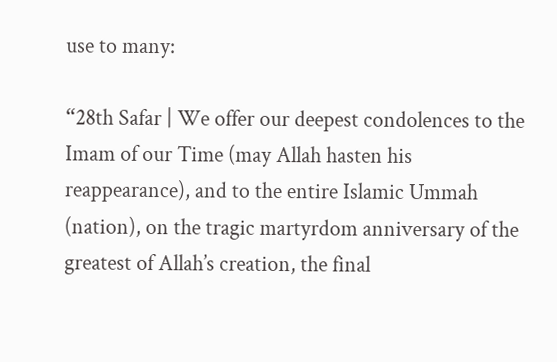use to many:

“28th Safar | We offer our deepest condolences to the Imam of our Time (may Allah hasten his reappearance), and to the entire Islamic Ummah (nation), on the tragic martyrdom anniversary of the greatest of Allah’s creation, the final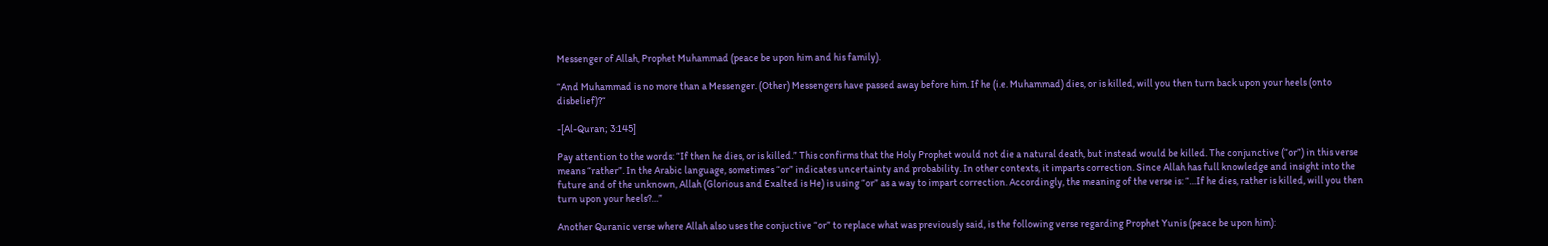Messenger of Allah, Prophet Muhammad (peace be upon him and his family).

“And Muhammad is no more than a Messenger. (Other) Messengers have passed away before him. If he (i.e. Muhammad) dies, or is killed, will you then turn back upon your heels (onto disbelief)?“

-[Al-Quran; 3:145]

Pay attention to the words: “If then he dies, or is killed.” This confirms that the Holy Prophet would not die a natural death, but instead would be killed. The conjunctive (“or”) in this verse means “rather”. In the Arabic language, sometimes “or” indicates uncertainty and probability. In other contexts, it imparts correction. Since Allah has full knowledge and insight into the future and of the unknown, Allah (Glorious and Exalted is He) is using “or” as a way to impart correction. Accordingly, the meaning of the verse is: “…If he dies, rather is killed, will you then turn upon your heels?…”

Another Quranic verse where Allah also uses the conjuctive “or” to replace what was previously said, is the following verse regarding Prophet Yunis (peace be upon him):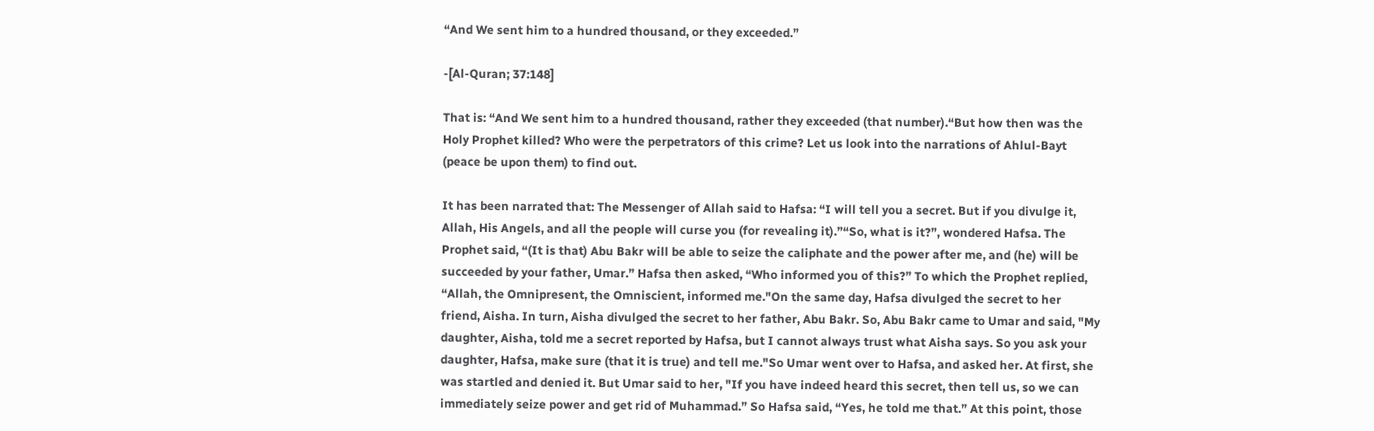“And We sent him to a hundred thousand, or they exceeded.”

-[Al-Quran; 37:148]

That is: “And We sent him to a hundred thousand, rather they exceeded (that number).“But how then was the Holy Prophet killed? Who were the perpetrators of this crime? Let us look into the narrations of Ahlul-Bayt (peace be upon them) to find out.

It has been narrated that: The Messenger of Allah said to Hafsa: “I will tell you a secret. But if you divulge it, Allah, His Angels, and all the people will curse you (for revealing it).”“So, what is it?”, wondered Hafsa. The Prophet said, “(It is that) Abu Bakr will be able to seize the caliphate and the power after me, and (he) will be succeeded by your father, Umar.” Hafsa then asked, “Who informed you of this?” To which the Prophet replied, “Allah, the Omnipresent, the Omniscient, informed me."On the same day, Hafsa divulged the secret to her friend, Aisha. In turn, Aisha divulged the secret to her father, Abu Bakr. So, Abu Bakr came to Umar and said, "My daughter, Aisha, told me a secret reported by Hafsa, but I cannot always trust what Aisha says. So you ask your daughter, Hafsa, make sure (that it is true) and tell me."So Umar went over to Hafsa, and asked her. At first, she was startled and denied it. But Umar said to her, "If you have indeed heard this secret, then tell us, so we can immediately seize power and get rid of Muhammad.” So Hafsa said, “Yes, he told me that.” At this point, those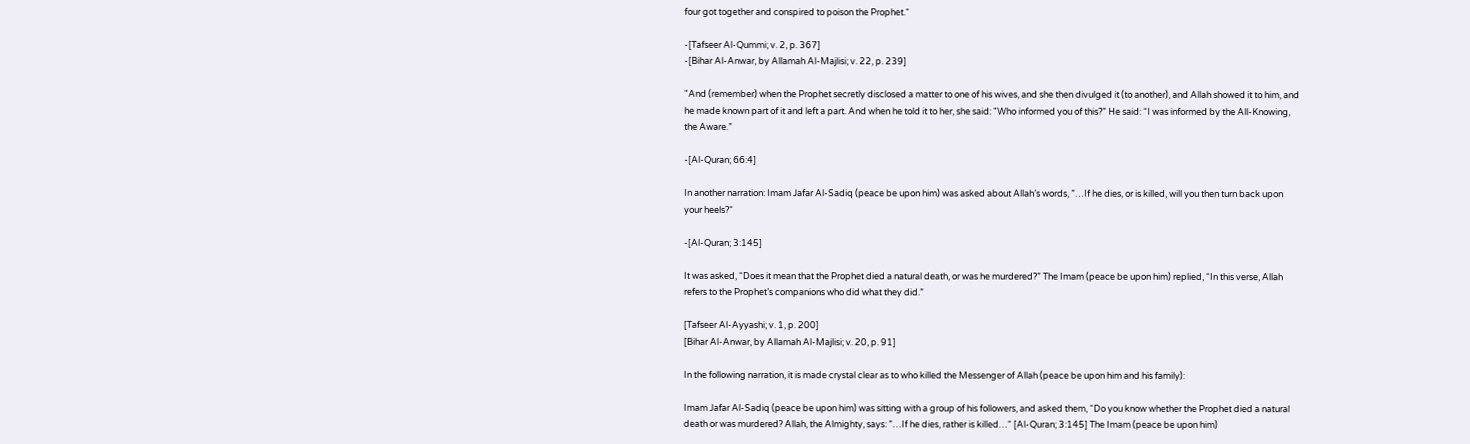four got together and conspired to poison the Prophet.“

-[Tafseer Al-Qummi; v. 2, p. 367]
-[Bihar Al-Anwar, by Allamah Al-Majlisi; v. 22, p. 239]

"And (remember) when the Prophet secretly disclosed a matter to one of his wives, and she then divulged it (to another), and Allah showed it to him, and he made known part of it and left a part. And when he told it to her, she said: "Who informed you of this?” He said: “I was informed by the All-Knowing, the Aware.”

-[Al-Quran; 66:4]

In another narration: Imam Jafar Al-Sadiq (peace be upon him) was asked about Allah’s words, ”…If he dies, or is killed, will you then turn back upon your heels?“

-[Al-Quran; 3:145]

It was asked, “Does it mean that the Prophet died a natural death, or was he murdered?” The Imam (peace be upon him) replied, “In this verse, Allah refers to the Prophet’s companions who did what they did.”

[Tafseer Al-Ayyashi; v. 1, p. 200]
[Bihar Al-Anwar, by Allamah Al-Majlisi; v. 20, p. 91]

In the following narration, it is made crystal clear as to who killed the Messenger of Allah (peace be upon him and his family):

Imam Jafar Al-Sadiq (peace be upon him) was sitting with a group of his followers, and asked them, “Do you know whether the Prophet died a natural death or was murdered? Allah, the Almighty, says: ”…If he dies, rather is killed…“ [Al-Quran; 3:145] The Imam (peace be upon him)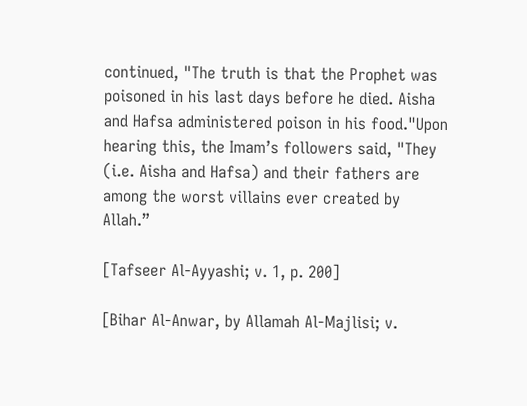continued, "The truth is that the Prophet was poisoned in his last days before he died. Aisha and Hafsa administered poison in his food."Upon hearing this, the Imam’s followers said, "They (i.e. Aisha and Hafsa) and their fathers are among the worst villains ever created by Allah.”

[Tafseer Al-Ayyashi; v. 1, p. 200]

[Bihar Al-Anwar, by Allamah Al-Majlisi; v.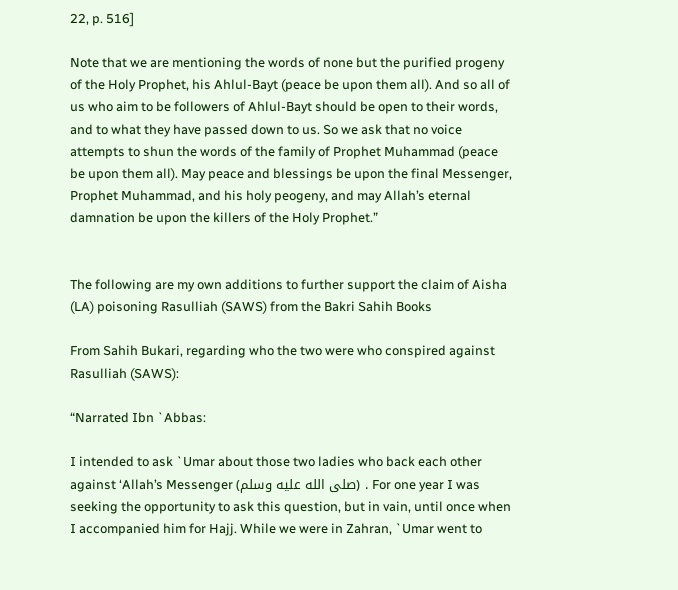22, p. 516]

Note that we are mentioning the words of none but the purified progeny of the Holy Prophet, his Ahlul-Bayt (peace be upon them all). And so all of us who aim to be followers of Ahlul-Bayt should be open to their words, and to what they have passed down to us. So we ask that no voice attempts to shun the words of the family of Prophet Muhammad (peace be upon them all). May peace and blessings be upon the final Messenger, Prophet Muhammad, and his holy peogeny, and may Allah’s eternal damnation be upon the killers of the Holy Prophet.”


The following are my own additions to further support the claim of Aisha (LA) poisoning Rasulliah (SAWS) from the Bakri Sahih Books

From Sahih Bukari, regarding who the two were who conspired against Rasulliah (SAWS):

“Narrated Ibn `Abbas:

I intended to ask `Umar about those two ladies who back each other against ‘Allah’s Messenger (صلى الله عليه وسلم) . For one year I was seeking the opportunity to ask this question, but in vain, until once when I accompanied him for Hajj. While we were in Zahran, `Umar went to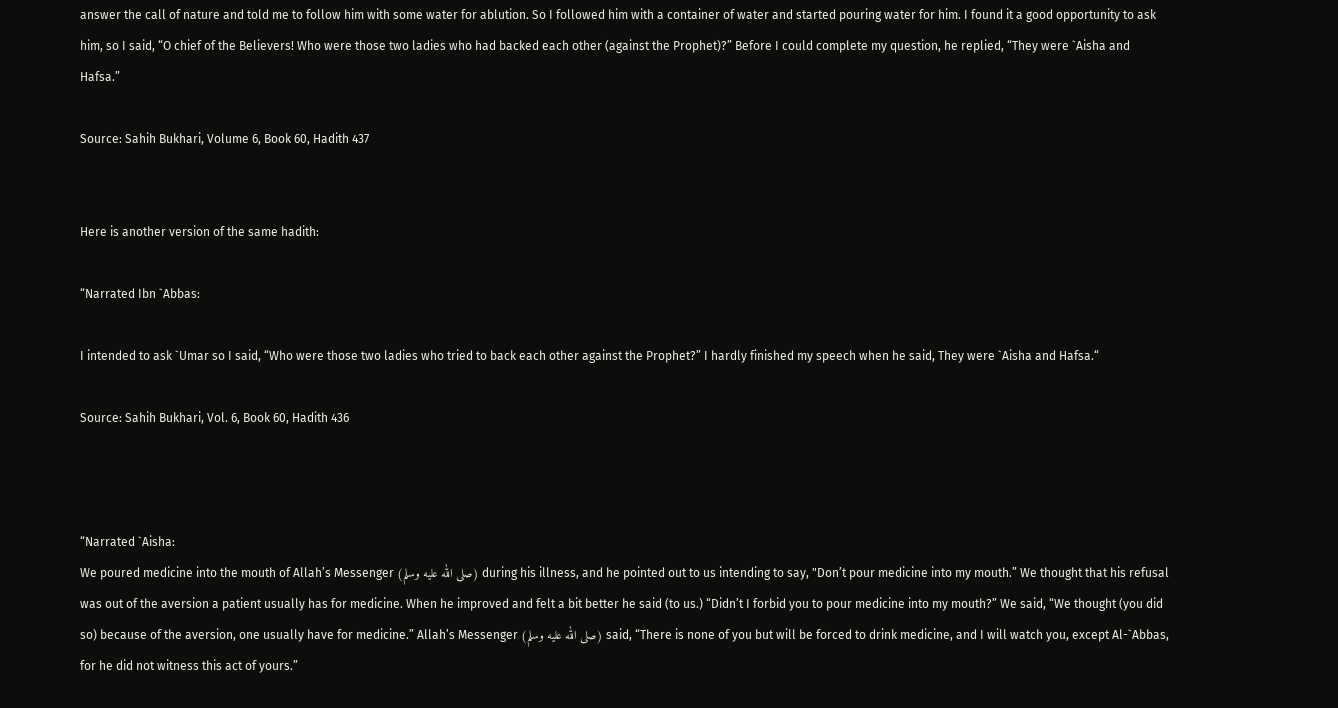answer the call of nature and told me to follow him with some water for ablution. So I followed him with a container of water and started pouring water for him. I found it a good opportunity to ask him, so I said, “O chief of the Believers! Who were those two ladies who had backed each other (against the Prophet)?” Before I could complete my question, he replied, “They were `Aisha and Hafsa.”

Source: Sahih Bukhari, Volume 6, Book 60, Hadith 437


Here is another version of the same hadith:

“Narrated Ibn `Abbas:

I intended to ask `Umar so I said, “Who were those two ladies who tried to back each other against the Prophet?” I hardly finished my speech when he said, They were `Aisha and Hafsa.“

Source: Sahih Bukhari, Vol. 6, Book 60, Hadith 436



“Narrated `Aisha:
We poured medicine into the mouth of Allah’s Messenger (صلى الله عليه وسلم) during his illness, and he pointed out to us intending to say, "Don’t pour medicine into my mouth.” We thought that his refusal was out of the aversion a patient usually has for medicine. When he improved and felt a bit better he said (to us.) “Didn’t I forbid you to pour medicine into my mouth?” We said, “We thought (you did so) because of the aversion, one usually have for medicine.” Allah’s Messenger (صلى الله عليه وسلم) said, “There is none of you but will be forced to drink medicine, and I will watch you, except Al-`Abbas, for he did not witness this act of yours.”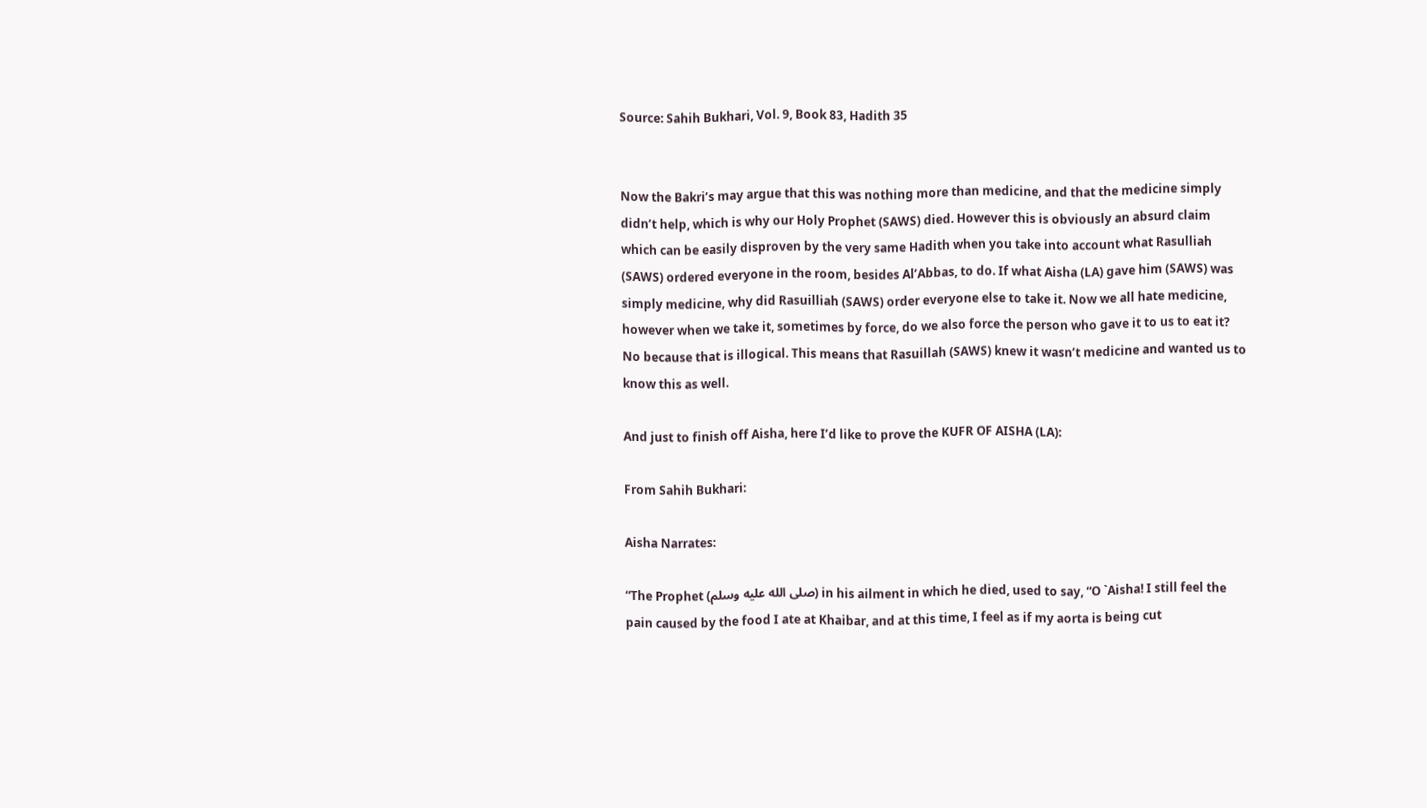Source: Sahih Bukhari, Vol. 9, Book 83, Hadith 35


Now the Bakri’s may argue that this was nothing more than medicine, and that the medicine simply didn’t help, which is why our Holy Prophet (SAWS) died. However this is obviously an absurd claim which can be easily disproven by the very same Hadith when you take into account what Rasulliah (SAWS) ordered everyone in the room, besides Al’Abbas, to do. If what Aisha (LA) gave him (SAWS) was simply medicine, why did Rasuilliah (SAWS) order everyone else to take it. Now we all hate medicine, however when we take it, sometimes by force, do we also force the person who gave it to us to eat it? No because that is illogical. This means that Rasuillah (SAWS) knew it wasn’t medicine and wanted us to know this as well.

And just to finish off Aisha, here I’d like to prove the KUFR OF AISHA (LA):

From Sahih Bukhari:

Aisha Narrates:

“The Prophet (صلى الله عليه وسلم) in his ailment in which he died, used to say, “O `Aisha! I still feel the pain caused by the food I ate at Khaibar, and at this time, I feel as if my aorta is being cut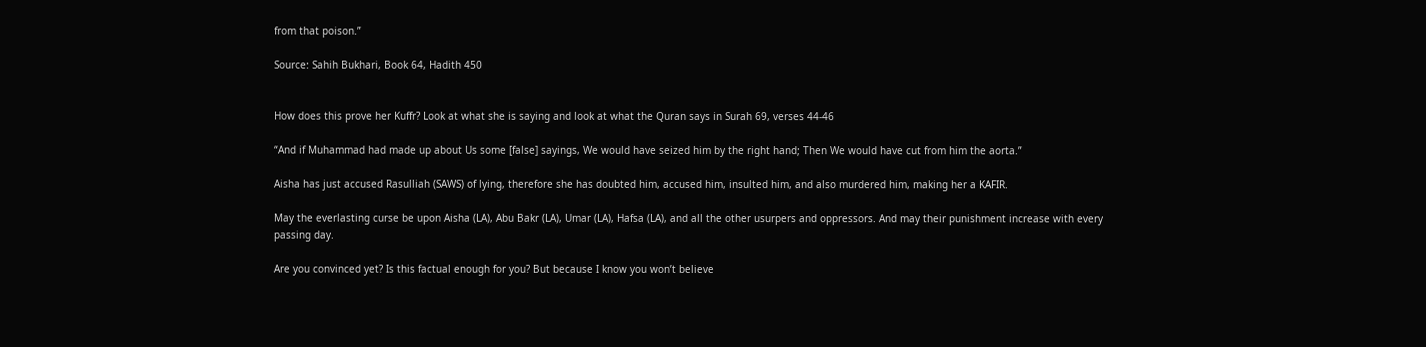from that poison.”

Source: Sahih Bukhari, Book 64, Hadith 450


How does this prove her Kuffr? Look at what she is saying and look at what the Quran says in Surah 69, verses 44-46

“And if Muhammad had made up about Us some [false] sayings, We would have seized him by the right hand; Then We would have cut from him the aorta.”

Aisha has just accused Rasulliah (SAWS) of lying, therefore she has doubted him, accused him, insulted him, and also murdered him, making her a KAFIR.

May the everlasting curse be upon Aisha (LA), Abu Bakr (LA), Umar (LA), Hafsa (LA), and all the other usurpers and oppressors. And may their punishment increase with every passing day.

Are you convinced yet? Is this factual enough for you? But because I know you won’t believe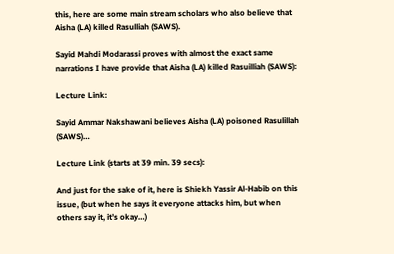this, here are some main stream scholars who also believe that Aisha (LA) killed Rasulliah (SAWS).

Sayid Mahdi Modarassi proves with almost the exact same narrations I have provide that Aisha (LA) killed Rasuilliah (SAWS):

Lecture Link:

Sayid Ammar Nakshawani believes Aisha (LA) poisoned Rasulillah (SAWS)…

Lecture Link (starts at 39 min. 39 secs):

And just for the sake of it, here is Shiekh Yassir Al-Habib on this issue, (but when he says it everyone attacks him, but when others say it, it’s okay…)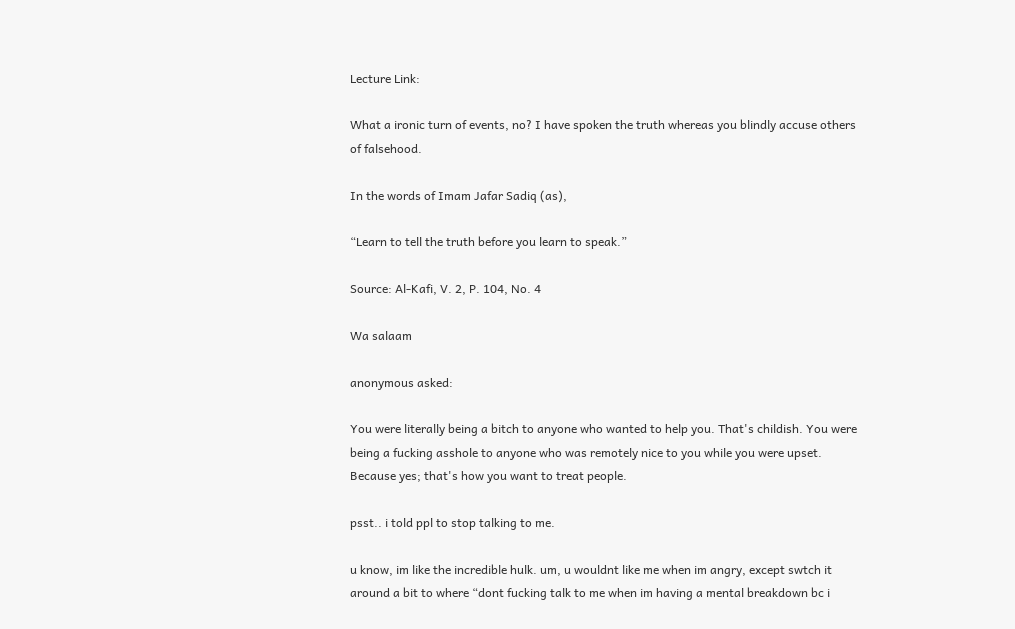Lecture Link:

What a ironic turn of events, no? I have spoken the truth whereas you blindly accuse others of falsehood.

In the words of Imam Jafar Sadiq (as),

“Learn to tell the truth before you learn to speak.”

Source: Al-Kafi, V. 2, P. 104, No. 4

Wa salaam

anonymous asked:

You were literally being a bitch to anyone who wanted to help you. That's childish. You were being a fucking asshole to anyone who was remotely nice to you while you were upset. Because yes; that's how you want to treat people.

psst.. i told ppl to stop talking to me.

u know, im like the incredible hulk. um, u wouldnt like me when im angry, except swtch it around a bit to where “dont fucking talk to me when im having a mental breakdown bc i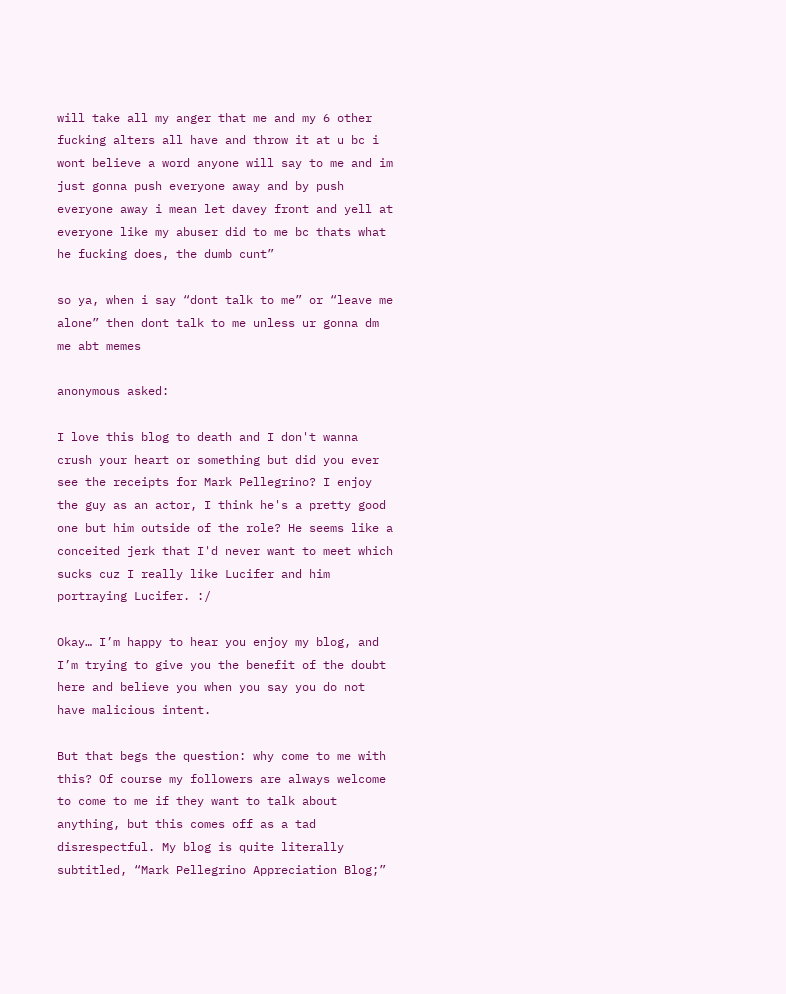will take all my anger that me and my 6 other fucking alters all have and throw it at u bc i wont believe a word anyone will say to me and im just gonna push everyone away and by push everyone away i mean let davey front and yell at everyone like my abuser did to me bc thats what he fucking does, the dumb cunt”

so ya, when i say “dont talk to me” or “leave me alone” then dont talk to me unless ur gonna dm me abt memes

anonymous asked:

I love this blog to death and I don't wanna crush your heart or something but did you ever see the receipts for Mark Pellegrino? I enjoy the guy as an actor, I think he's a pretty good one but him outside of the role? He seems like a conceited jerk that I'd never want to meet which sucks cuz I really like Lucifer and him portraying Lucifer. :/

Okay… I’m happy to hear you enjoy my blog, and I’m trying to give you the benefit of the doubt here and believe you when you say you do not have malicious intent.

But that begs the question: why come to me with this? Of course my followers are always welcome to come to me if they want to talk about anything, but this comes off as a tad disrespectful. My blog is quite literally subtitled, “Mark Pellegrino Appreciation Blog;”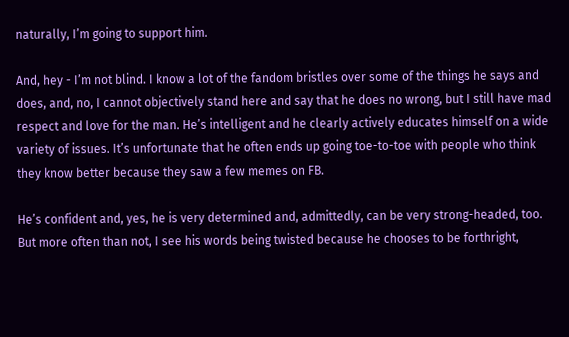naturally, I’m going to support him.

And, hey - I’m not blind. I know a lot of the fandom bristles over some of the things he says and does, and, no, I cannot objectively stand here and say that he does no wrong, but I still have mad respect and love for the man. He’s intelligent and he clearly actively educates himself on a wide variety of issues. It’s unfortunate that he often ends up going toe-to-toe with people who think they know better because they saw a few memes on FB.

He’s confident and, yes, he is very determined and, admittedly, can be very strong-headed, too. But more often than not, I see his words being twisted because he chooses to be forthright,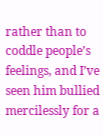rather than to coddle people’s feelings, and I’ve seen him bullied mercilessly for a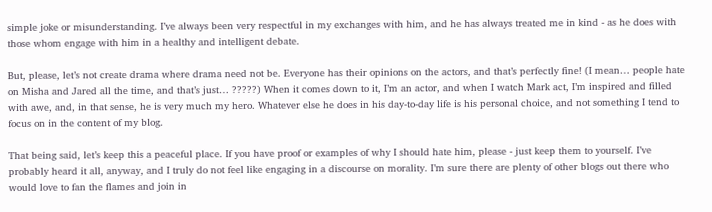simple joke or misunderstanding. I’ve always been very respectful in my exchanges with him, and he has always treated me in kind - as he does with those whom engage with him in a healthy and intelligent debate.

But, please, let’s not create drama where drama need not be. Everyone has their opinions on the actors, and that’s perfectly fine! (I mean… people hate on Misha and Jared all the time, and that’s just… ?????) When it comes down to it, I’m an actor, and when I watch Mark act, I’m inspired and filled with awe, and, in that sense, he is very much my hero. Whatever else he does in his day-to-day life is his personal choice, and not something I tend to focus on in the content of my blog.

That being said, let’s keep this a peaceful place. If you have proof or examples of why I should hate him, please - just keep them to yourself. I’ve probably heard it all, anyway, and I truly do not feel like engaging in a discourse on morality. I’m sure there are plenty of other blogs out there who would love to fan the flames and join in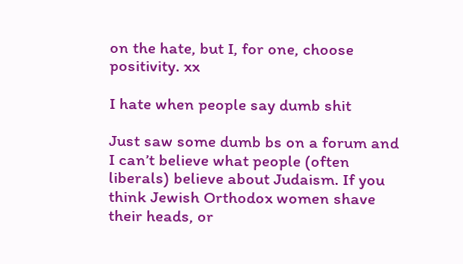on the hate, but I, for one, choose positivity. xx

I hate when people say dumb shit

Just saw some dumb bs on a forum and I can’t believe what people (often liberals) believe about Judaism. If you think Jewish Orthodox women shave their heads, or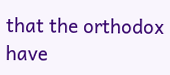that the orthodox have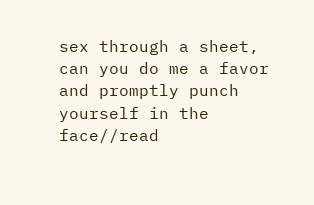sex through a sheet, can you do me a favor and promptly punch yourself in the face//read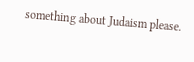something about Judaism please.